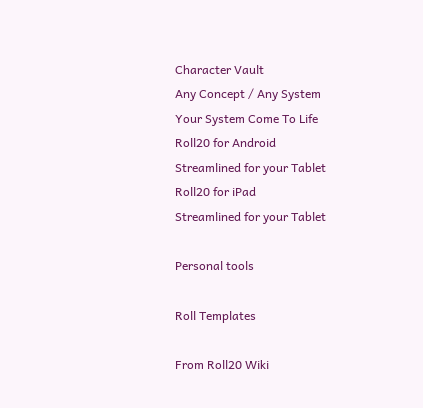Character Vault
Any Concept / Any System
Your System Come To Life
Roll20 for Android
Streamlined for your Tablet
Roll20 for iPad
Streamlined for your Tablet

Personal tools

Roll Templates

From Roll20 Wiki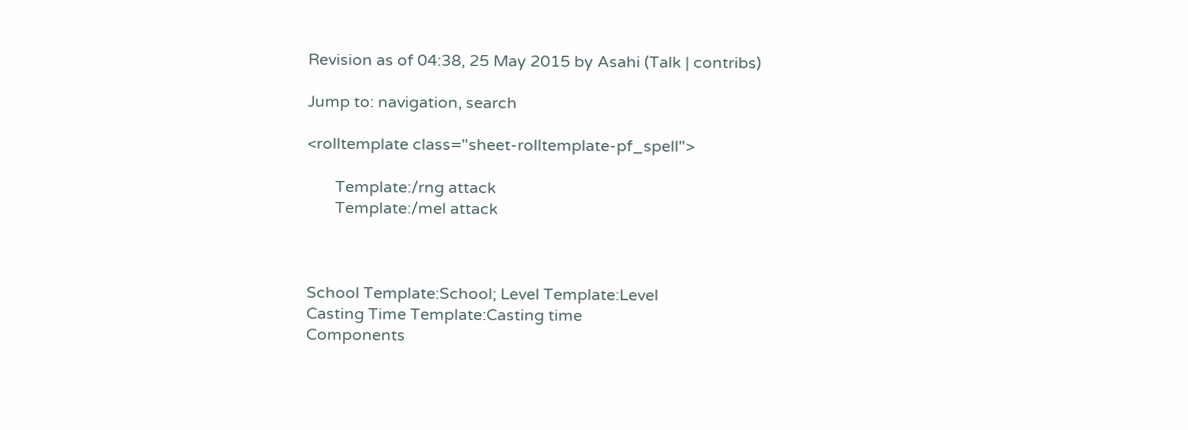Revision as of 04:38, 25 May 2015 by Asahi (Talk | contribs)

Jump to: navigation, search

<rolltemplate class="sheet-rolltemplate-pf_spell">

       Template:/rng attack
       Template:/mel attack



School Template:School; Level Template:Level
Casting Time Template:Casting time
Components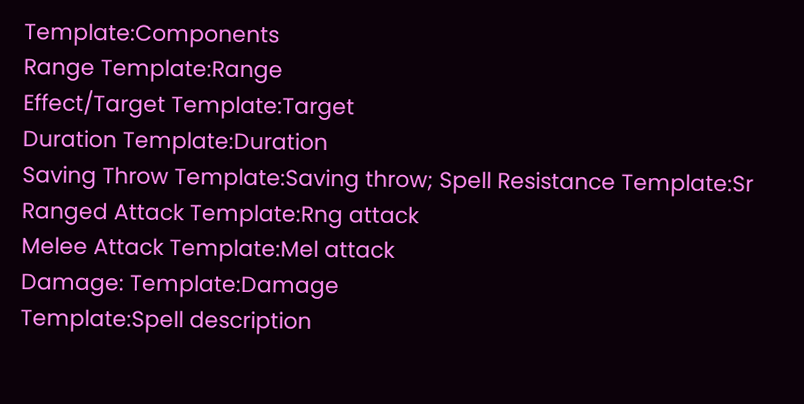Template:Components
Range Template:Range
Effect/Target Template:Target
Duration Template:Duration
Saving Throw Template:Saving throw; Spell Resistance Template:Sr
Ranged Attack Template:Rng attack
Melee Attack Template:Mel attack
Damage: Template:Damage
Template:Spell description